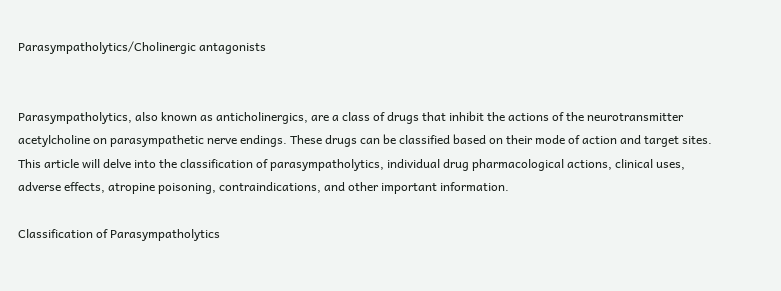Parasympatholytics/Cholinergic antagonists


Parasympatholytics, also known as anticholinergics, are a class of drugs that inhibit the actions of the neurotransmitter acetylcholine on parasympathetic nerve endings. These drugs can be classified based on their mode of action and target sites. This article will delve into the classification of parasympatholytics, individual drug pharmacological actions, clinical uses, adverse effects, atropine poisoning, contraindications, and other important information.

Classification of Parasympatholytics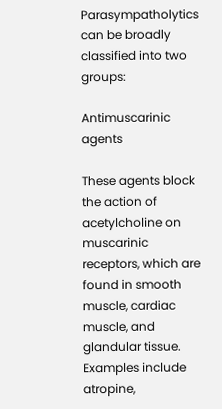Parasympatholytics can be broadly classified into two groups:

Antimuscarinic agents

These agents block the action of acetylcholine on muscarinic receptors, which are found in smooth muscle, cardiac muscle, and glandular tissue. Examples include atropine,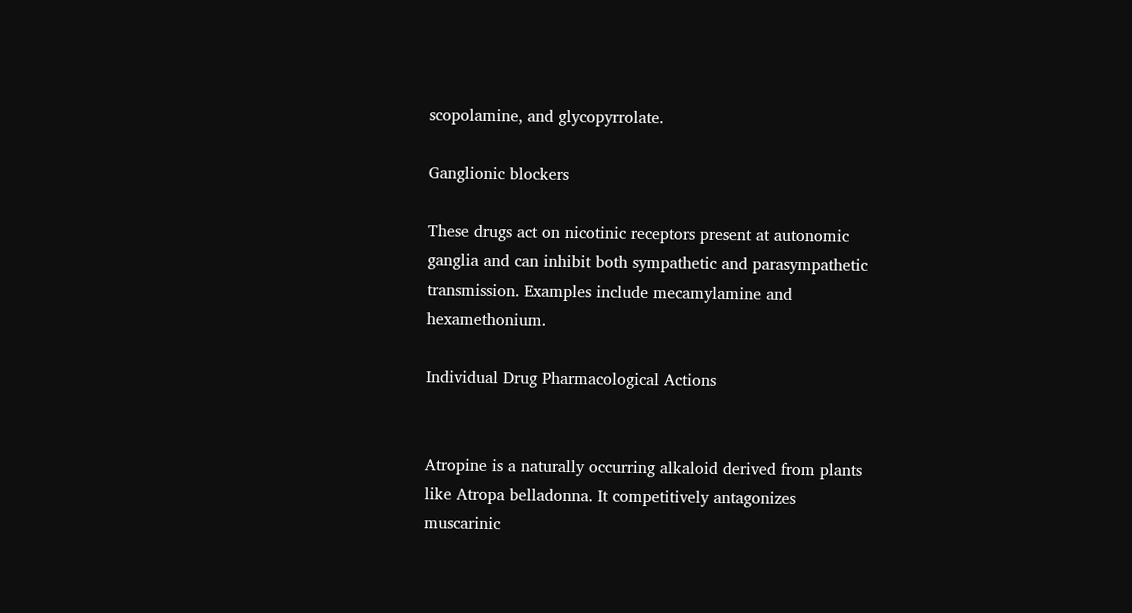scopolamine, and glycopyrrolate.

Ganglionic blockers

These drugs act on nicotinic receptors present at autonomic ganglia and can inhibit both sympathetic and parasympathetic transmission. Examples include mecamylamine and hexamethonium.

Individual Drug Pharmacological Actions


Atropine is a naturally occurring alkaloid derived from plants like Atropa belladonna. It competitively antagonizes muscarinic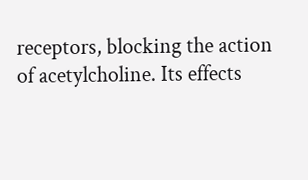receptors, blocking the action of acetylcholine. Its effects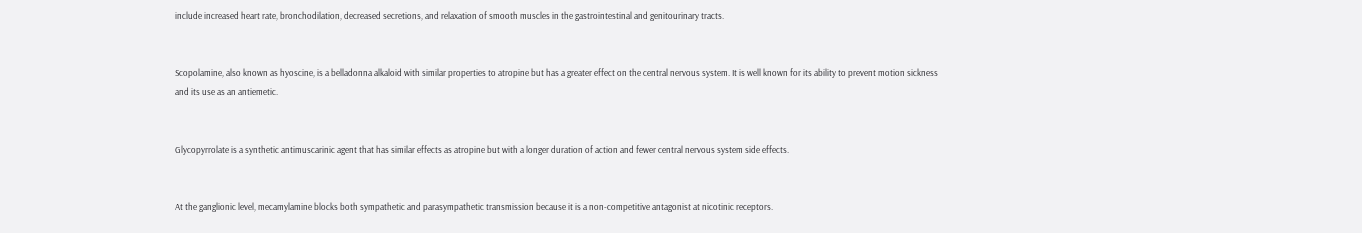include increased heart rate, bronchodilation, decreased secretions, and relaxation of smooth muscles in the gastrointestinal and genitourinary tracts.


Scopolamine, also known as hyoscine, is a belladonna alkaloid with similar properties to atropine but has a greater effect on the central nervous system. It is well known for its ability to prevent motion sickness and its use as an antiemetic.


Glycopyrrolate is a synthetic antimuscarinic agent that has similar effects as atropine but with a longer duration of action and fewer central nervous system side effects.


At the ganglionic level, mecamylamine blocks both sympathetic and parasympathetic transmission because it is a non-competitive antagonist at nicotinic receptors.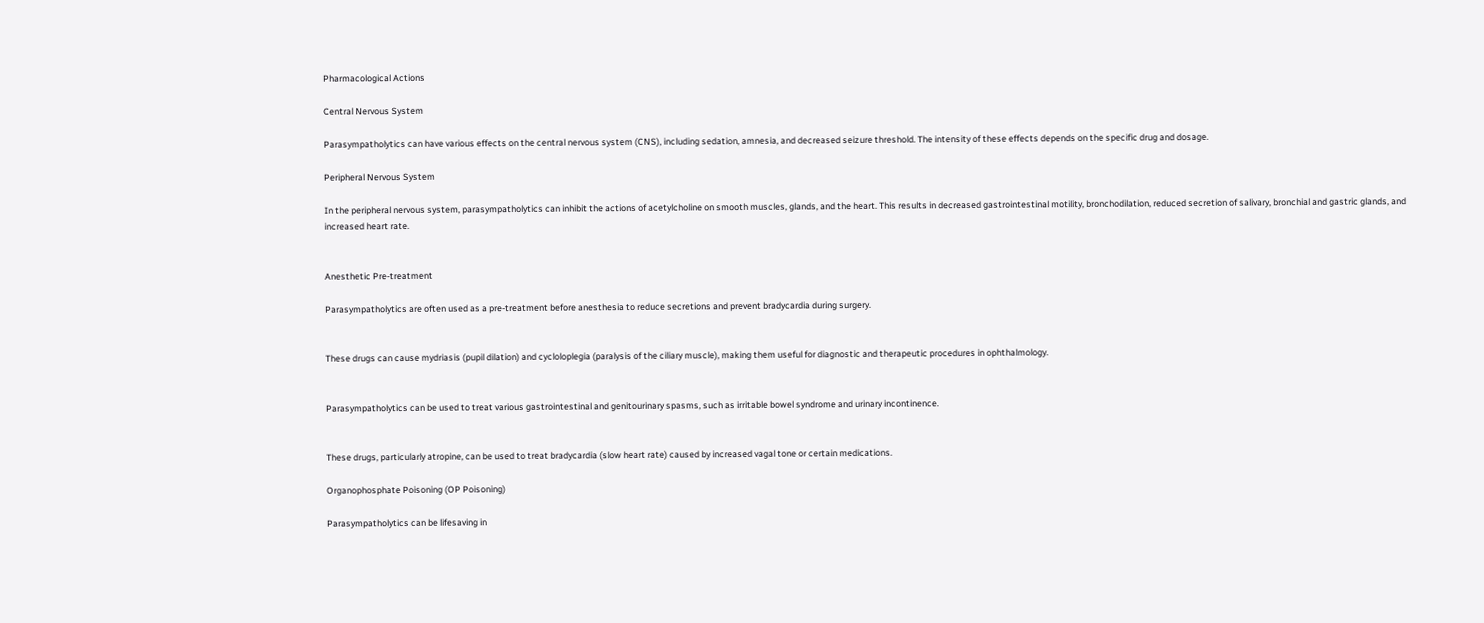Pharmacological Actions

Central Nervous System

Parasympatholytics can have various effects on the central nervous system (CNS), including sedation, amnesia, and decreased seizure threshold. The intensity of these effects depends on the specific drug and dosage.

Peripheral Nervous System

In the peripheral nervous system, parasympatholytics can inhibit the actions of acetylcholine on smooth muscles, glands, and the heart. This results in decreased gastrointestinal motility, bronchodilation, reduced secretion of salivary, bronchial and gastric glands, and increased heart rate.


Anesthetic Pre-treatment

Parasympatholytics are often used as a pre-treatment before anesthesia to reduce secretions and prevent bradycardia during surgery.


These drugs can cause mydriasis (pupil dilation) and cycloloplegia (paralysis of the ciliary muscle), making them useful for diagnostic and therapeutic procedures in ophthalmology.


Parasympatholytics can be used to treat various gastrointestinal and genitourinary spasms, such as irritable bowel syndrome and urinary incontinence.


These drugs, particularly atropine, can be used to treat bradycardia (slow heart rate) caused by increased vagal tone or certain medications.

Organophosphate Poisoning (OP Poisoning)

Parasympatholytics can be lifesaving in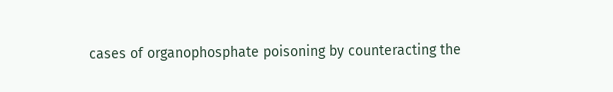cases of organophosphate poisoning by counteracting the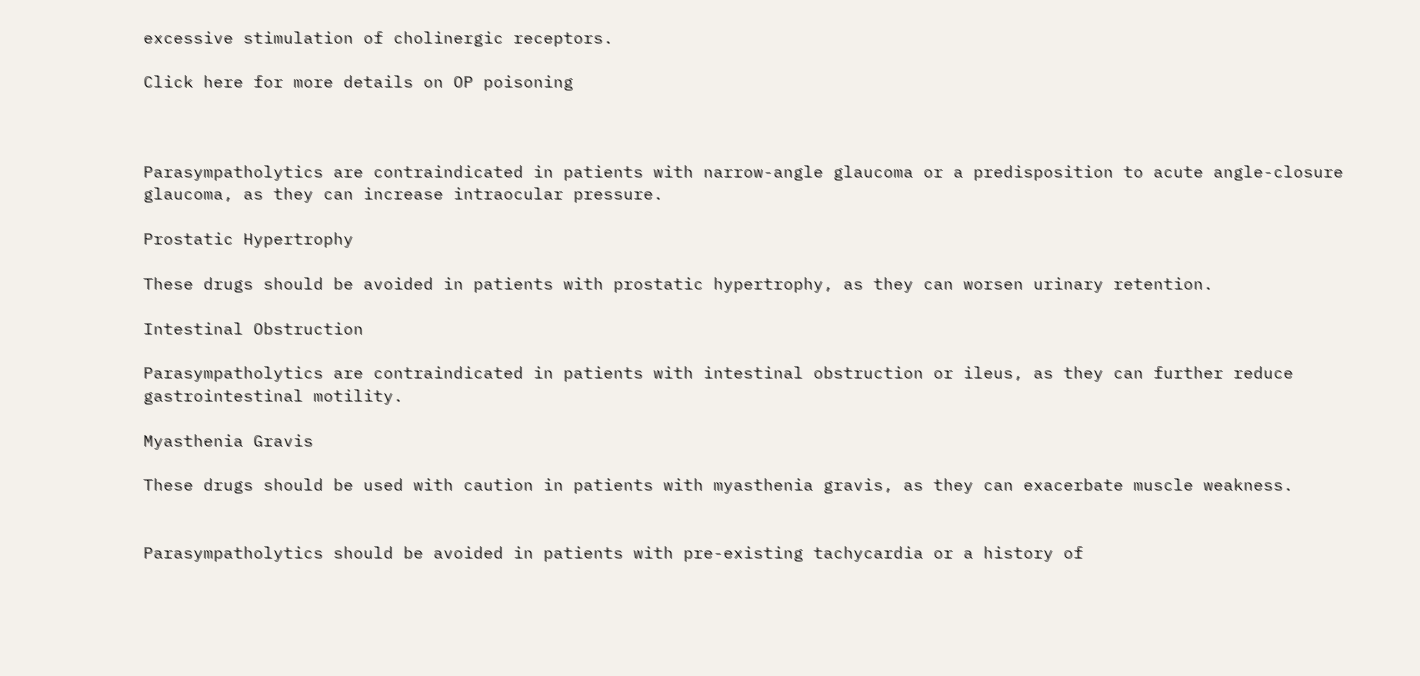excessive stimulation of cholinergic receptors.

Click here for more details on OP poisoning



Parasympatholytics are contraindicated in patients with narrow-angle glaucoma or a predisposition to acute angle-closure glaucoma, as they can increase intraocular pressure.

Prostatic Hypertrophy

These drugs should be avoided in patients with prostatic hypertrophy, as they can worsen urinary retention.

Intestinal Obstruction

Parasympatholytics are contraindicated in patients with intestinal obstruction or ileus, as they can further reduce gastrointestinal motility.

Myasthenia Gravis

These drugs should be used with caution in patients with myasthenia gravis, as they can exacerbate muscle weakness.


Parasympatholytics should be avoided in patients with pre-existing tachycardia or a history of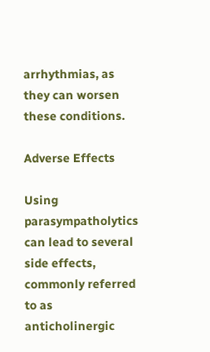arrhythmias, as they can worsen these conditions.

Adverse Effects

Using parasympatholytics can lead to several side effects, commonly referred to as anticholinergic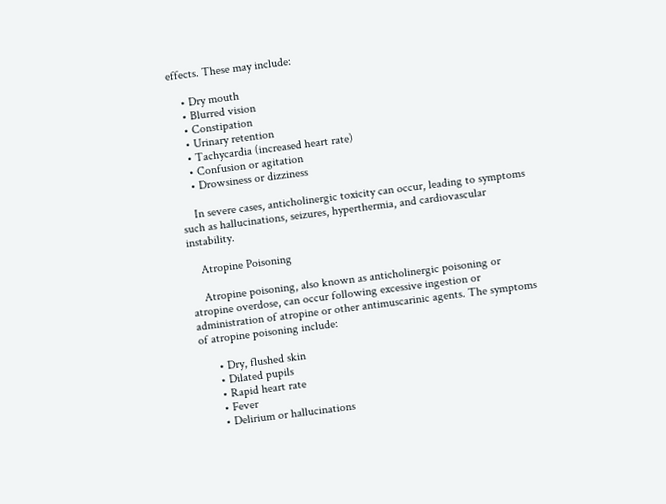effects. These may include:

    • Dry mouth
    • Blurred vision
    • Constipation
    • Urinary retention
    • Tachycardia (increased heart rate)
    • Confusion or agitation
    • Drowsiness or dizziness

    In severe cases, anticholinergic toxicity can occur, leading to symptoms such as hallucinations, seizures, hyperthermia, and cardiovascular instability.

    Atropine Poisoning

    Atropine poisoning, also known as anticholinergic poisoning or atropine overdose, can occur following excessive ingestion or administration of atropine or other antimuscarinic agents. The symptoms of atropine poisoning include:

      • Dry, flushed skin
      • Dilated pupils
      • Rapid heart rate
      • Fever
      • Delirium or hallucinations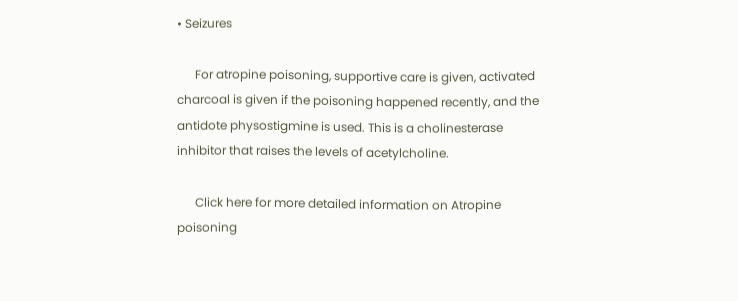• Seizures

      For atropine poisoning, supportive care is given, activated charcoal is given if the poisoning happened recently, and the antidote physostigmine is used. This is a cholinesterase inhibitor that raises the levels of acetylcholine.

      Click here for more detailed information on Atropine poisoning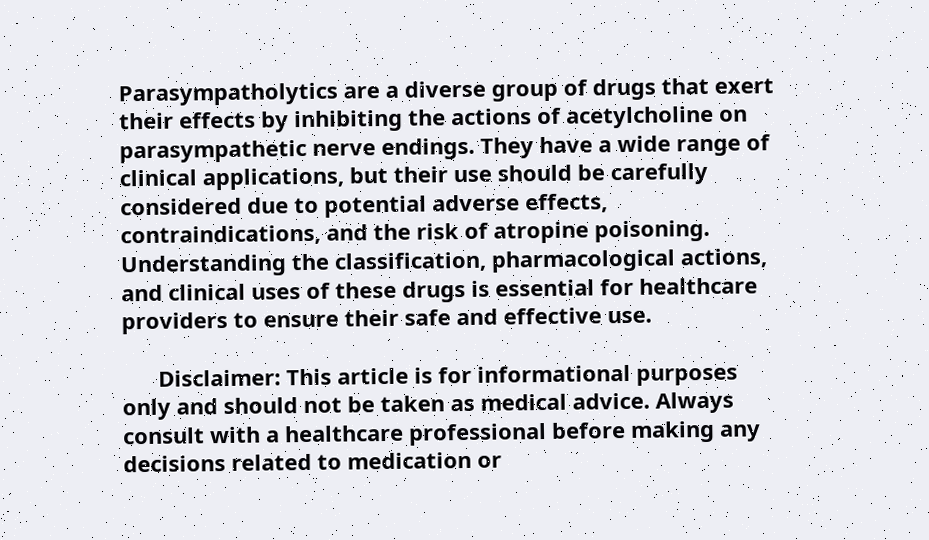Parasympatholytics are a diverse group of drugs that exert their effects by inhibiting the actions of acetylcholine on parasympathetic nerve endings. They have a wide range of clinical applications, but their use should be carefully considered due to potential adverse effects, contraindications, and the risk of atropine poisoning. Understanding the classification, pharmacological actions, and clinical uses of these drugs is essential for healthcare providers to ensure their safe and effective use.

      Disclaimer: This article is for informational purposes only and should not be taken as medical advice. Always consult with a healthcare professional before making any decisions related to medication or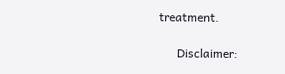treatment.

      Disclaimer: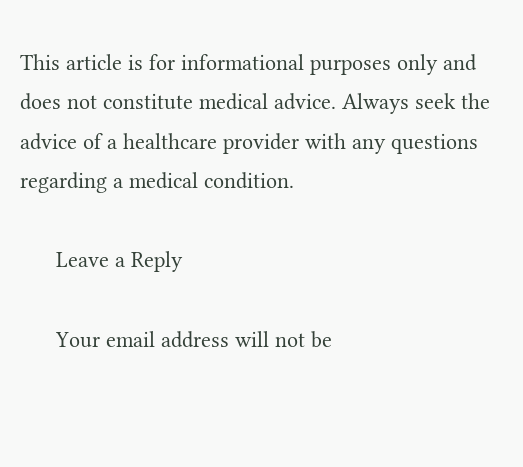This article is for informational purposes only and does not constitute medical advice. Always seek the advice of a healthcare provider with any questions regarding a medical condition.

      Leave a Reply

      Your email address will not be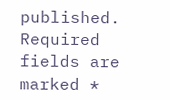published. Required fields are marked *